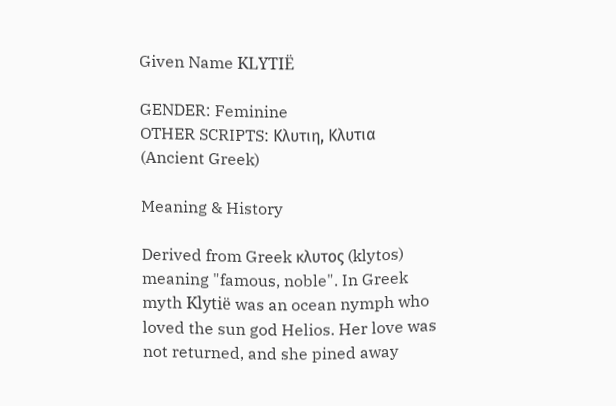Given Name KLYTIË

GENDER: Feminine
OTHER SCRIPTS: Κλυτιη, Κλυτια (Ancient Greek)

Meaning & History

Derived from Greek κλυτος (klytos) meaning "famous, noble". In Greek myth Klytië was an ocean nymph who loved the sun god Helios. Her love was not returned, and she pined away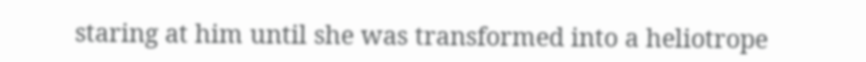staring at him until she was transformed into a heliotrope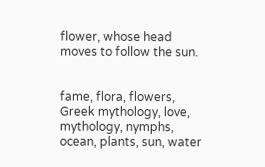flower, whose head moves to follow the sun.


fame, flora, flowers, Greek mythology, love, mythology, nymphs, ocean, plants, sun, water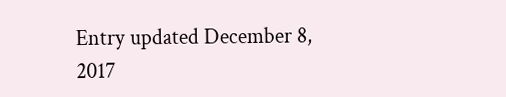Entry updated December 8, 2017